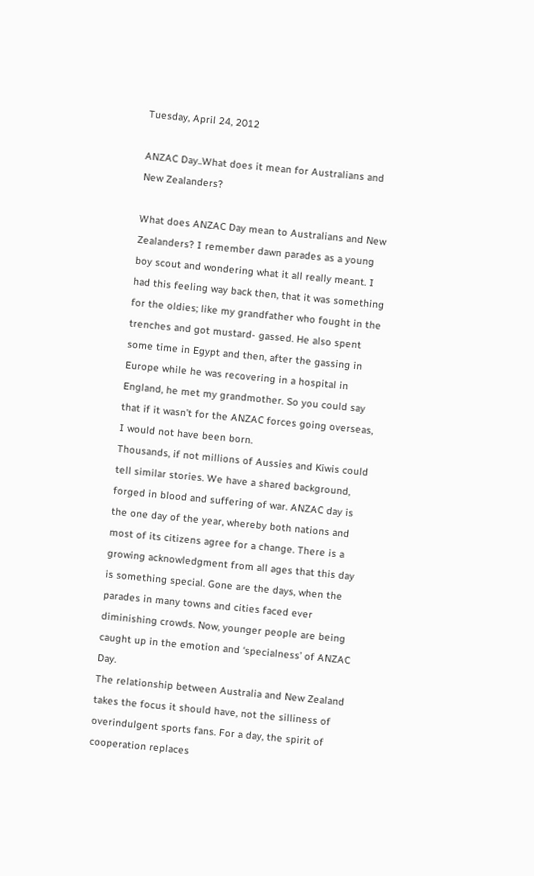Tuesday, April 24, 2012

ANZAC Day..What does it mean for Australians and New Zealanders?

What does ANZAC Day mean to Australians and New Zealanders? I remember dawn parades as a young boy scout and wondering what it all really meant. I had this feeling way back then, that it was something for the oldies; like my grandfather who fought in the trenches and got mustard- gassed. He also spent some time in Egypt and then, after the gassing in Europe while he was recovering in a hospital in England, he met my grandmother. So you could say that if it wasn’t for the ANZAC forces going overseas, I would not have been born.
Thousands, if not millions of Aussies and Kiwis could tell similar stories. We have a shared background, forged in blood and suffering of war. ANZAC day is the one day of the year, whereby both nations and most of its citizens agree for a change. There is a growing acknowledgment from all ages that this day is something special. Gone are the days, when the parades in many towns and cities faced ever diminishing crowds. Now, younger people are being caught up in the emotion and ‘specialness’ of ANZAC Day.
The relationship between Australia and New Zealand takes the focus it should have, not the silliness of overindulgent sports fans. For a day, the spirit of cooperation replaces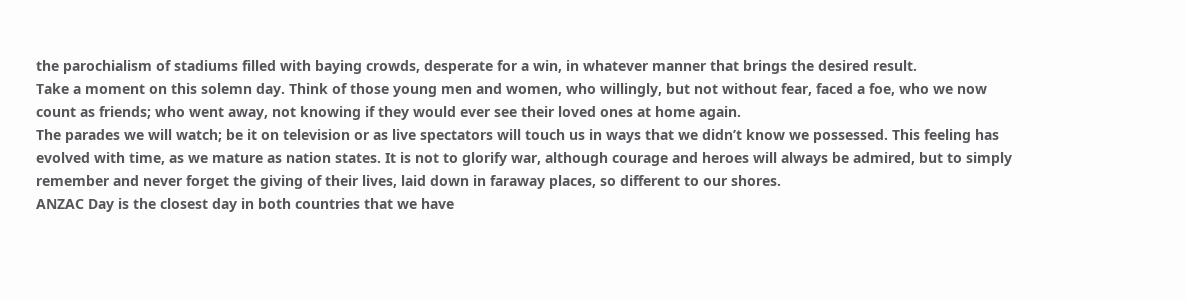the parochialism of stadiums filled with baying crowds, desperate for a win, in whatever manner that brings the desired result.
Take a moment on this solemn day. Think of those young men and women, who willingly, but not without fear, faced a foe, who we now count as friends; who went away, not knowing if they would ever see their loved ones at home again.
The parades we will watch; be it on television or as live spectators will touch us in ways that we didn’t know we possessed. This feeling has evolved with time, as we mature as nation states. It is not to glorify war, although courage and heroes will always be admired, but to simply remember and never forget the giving of their lives, laid down in faraway places, so different to our shores.
ANZAC Day is the closest day in both countries that we have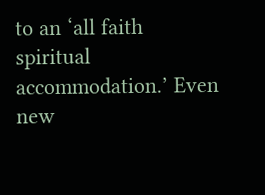to an ‘all faith spiritual accommodation.’ Even new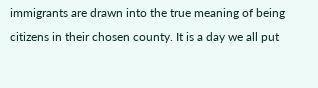immigrants are drawn into the true meaning of being citizens in their chosen county. It is a day we all put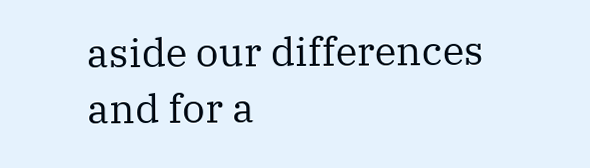aside our differences and for a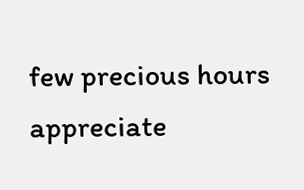few precious hours appreciate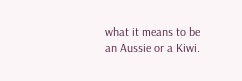what it means to be an Aussie or a Kiwi.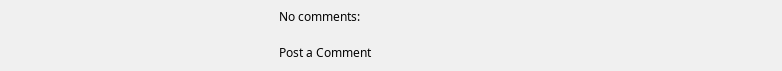No comments:

Post a Comment